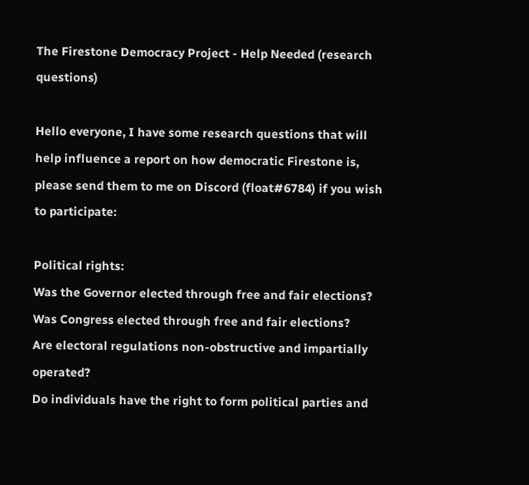The Firestone Democracy Project - Help Needed (research questions)

Hello everyone, I have some research questions that will help influence a report on how democratic Firestone is, please send them to me on Discord (float#6784) if you wish to participate:

Political rights:
Was the Governor elected through free and fair elections?
Was Congress elected through free and fair elections?
Are electoral regulations non-obstructive and impartially operated?
Do individuals have the right to form political parties and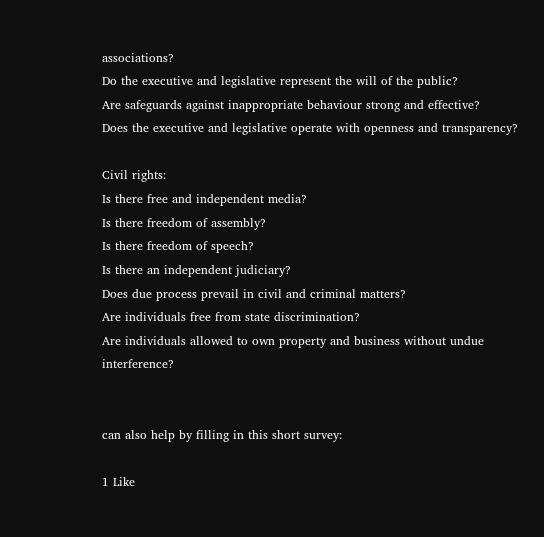associations?
Do the executive and legislative represent the will of the public?
Are safeguards against inappropriate behaviour strong and effective?
Does the executive and legislative operate with openness and transparency?

Civil rights:
Is there free and independent media?
Is there freedom of assembly?
Is there freedom of speech?
Is there an independent judiciary?
Does due process prevail in civil and criminal matters?
Are individuals free from state discrimination?
Are individuals allowed to own property and business without undue interference?


can also help by filling in this short survey:

1 Like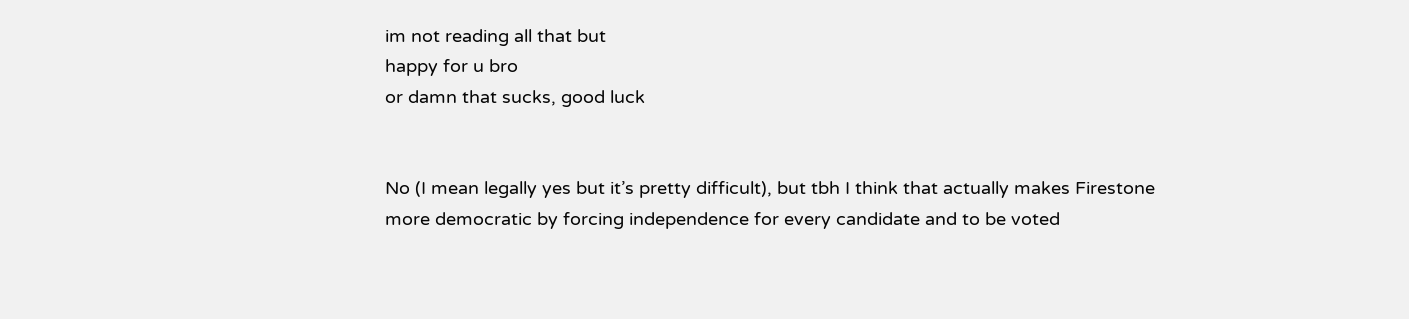im not reading all that but
happy for u bro
or damn that sucks, good luck


No (I mean legally yes but it’s pretty difficult), but tbh I think that actually makes Firestone more democratic by forcing independence for every candidate and to be voted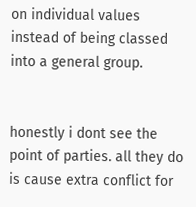on individual values instead of being classed into a general group.


honestly i dont see the point of parties. all they do is cause extra conflict for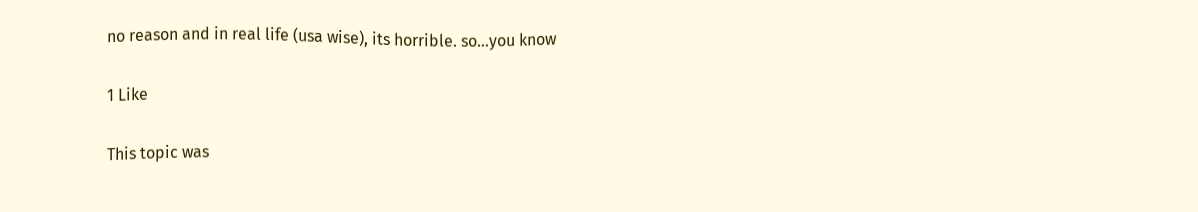no reason and in real life (usa wise), its horrible. so…you know

1 Like

This topic was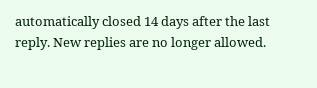automatically closed 14 days after the last reply. New replies are no longer allowed.